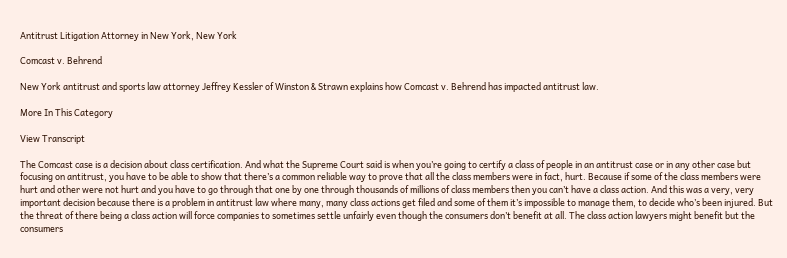Antitrust Litigation Attorney in New York, New York

Comcast v. Behrend

New York antitrust and sports law attorney Jeffrey Kessler of Winston & Strawn explains how Comcast v. Behrend has impacted antitrust law.

More In This Category

View Transcript

The Comcast case is a decision about class certification. And what the Supreme Court said is when you’re going to certify a class of people in an antitrust case or in any other case but focusing on antitrust, you have to be able to show that there’s a common reliable way to prove that all the class members were in fact, hurt. Because if some of the class members were hurt and other were not hurt and you have to go through that one by one through thousands of millions of class members then you can’t have a class action. And this was a very, very important decision because there is a problem in antitrust law where many, many class actions get filed and some of them it’s impossible to manage them, to decide who’s been injured. But the threat of there being a class action will force companies to sometimes settle unfairly even though the consumers don’t benefit at all. The class action lawyers might benefit but the consumers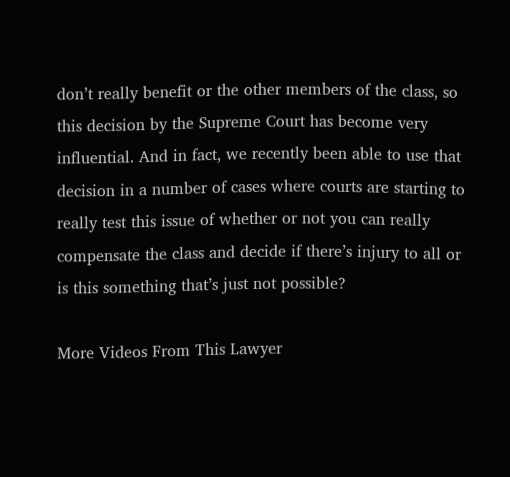don’t really benefit or the other members of the class, so this decision by the Supreme Court has become very influential. And in fact, we recently been able to use that decision in a number of cases where courts are starting to really test this issue of whether or not you can really compensate the class and decide if there’s injury to all or is this something that’s just not possible?

More Videos From This Lawyer